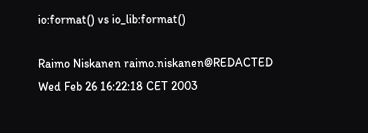io:format() vs io_lib:format()

Raimo Niskanen raimo.niskanen@REDACTED
Wed Feb 26 16:22:18 CET 2003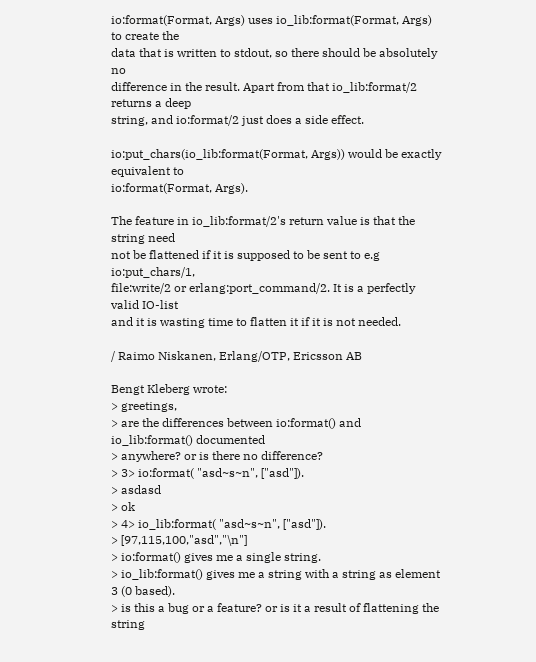io:format(Format, Args) uses io_lib:format(Format, Args) to create the
data that is written to stdout, so there should be absolutely no
difference in the result. Apart from that io_lib:format/2 returns a deep
string, and io:format/2 just does a side effect.

io:put_chars(io_lib:format(Format, Args)) would be exactly equivalent to
io:format(Format, Args).

The feature in io_lib:format/2's return value is that the string need
not be flattened if it is supposed to be sent to e.g io:put_chars/1,
file:write/2 or erlang:port_command/2. It is a perfectly valid IO-list
and it is wasting time to flatten it if it is not needed.

/ Raimo Niskanen, Erlang/OTP, Ericsson AB

Bengt Kleberg wrote:
> greetings,
> are the differences between io:format() and io_lib:format() documented
> anywhere? or is there no difference?
> 3> io:format( "asd~s~n", ["asd"]).
> asdasd
> ok
> 4> io_lib:format( "asd~s~n", ["asd"]).
> [97,115,100,"asd","\n"]
> io:format() gives me a single string.
> io_lib:format() gives me a string with a string as element 3 (0 based).
> is this a bug or a feature? or is it a result of flattening the string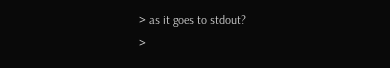> as it goes to stdout?
>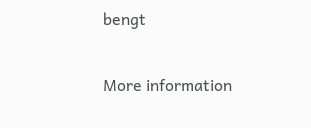bengt

More information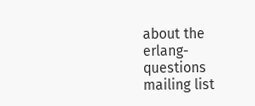about the erlang-questions mailing list